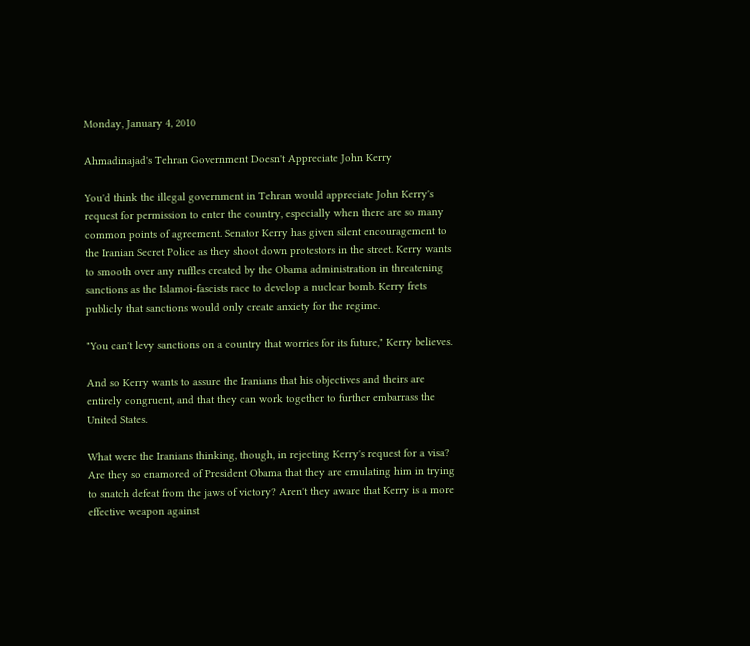Monday, January 4, 2010

Ahmadinajad's Tehran Government Doesn't Appreciate John Kerry

You'd think the illegal government in Tehran would appreciate John Kerry's request for permission to enter the country, especially when there are so many common points of agreement. Senator Kerry has given silent encouragement to the Iranian Secret Police as they shoot down protestors in the street. Kerry wants to smooth over any ruffles created by the Obama administration in threatening sanctions as the Islamoi-fascists race to develop a nuclear bomb. Kerry frets publicly that sanctions would only create anxiety for the regime.

"You can't levy sanctions on a country that worries for its future," Kerry believes.

And so Kerry wants to assure the Iranians that his objectives and theirs are entirely congruent, and that they can work together to further embarrass the United States.

What were the Iranians thinking, though, in rejecting Kerry's request for a visa? Are they so enamored of President Obama that they are emulating him in trying to snatch defeat from the jaws of victory? Aren't they aware that Kerry is a more effective weapon against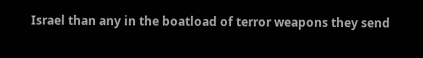Israel than any in the boatload of terror weapons they send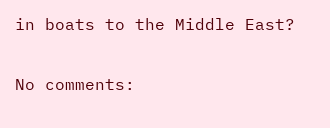in boats to the Middle East?

No comments: